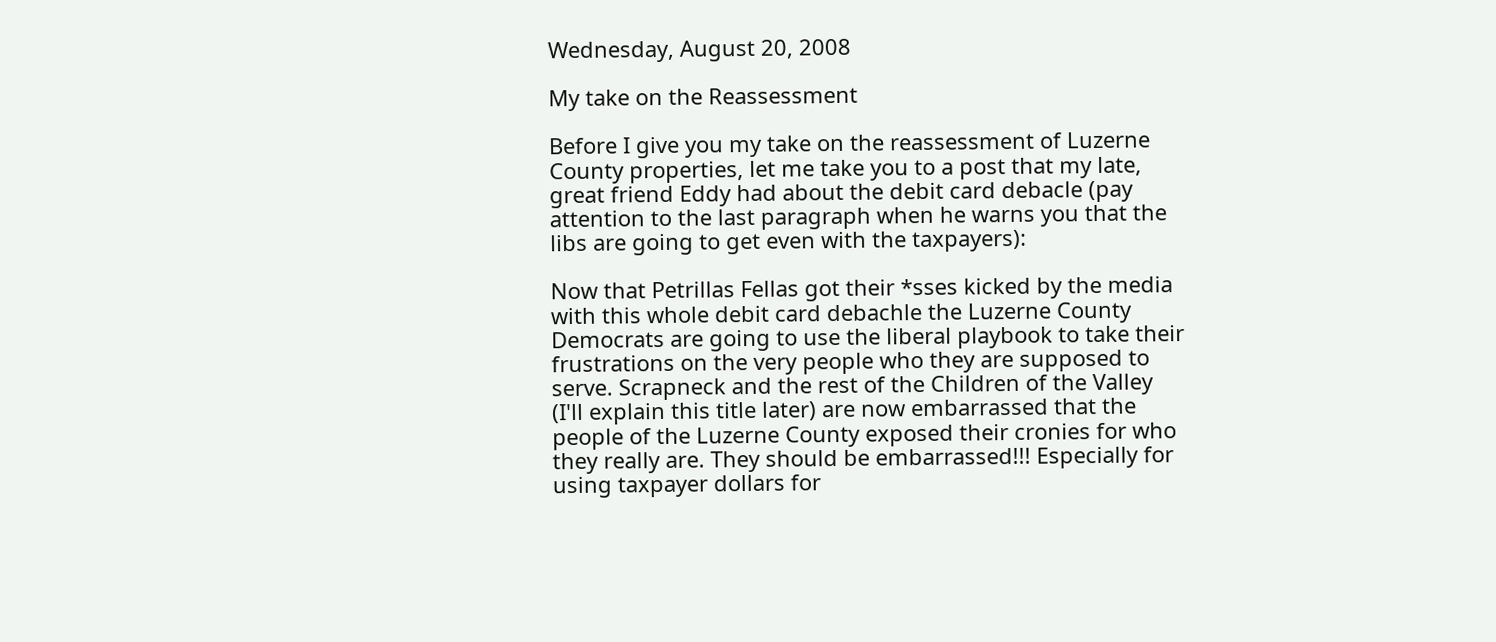Wednesday, August 20, 2008

My take on the Reassessment

Before I give you my take on the reassessment of Luzerne County properties, let me take you to a post that my late, great friend Eddy had about the debit card debacle (pay attention to the last paragraph when he warns you that the libs are going to get even with the taxpayers):

Now that Petrillas Fellas got their *sses kicked by the media with this whole debit card debachle the Luzerne County Democrats are going to use the liberal playbook to take their frustrations on the very people who they are supposed to serve. Scrapneck and the rest of the Children of the Valley (I'll explain this title later) are now embarrassed that the people of the Luzerne County exposed their cronies for who they really are. They should be embarrassed!!! Especially for using taxpayer dollars for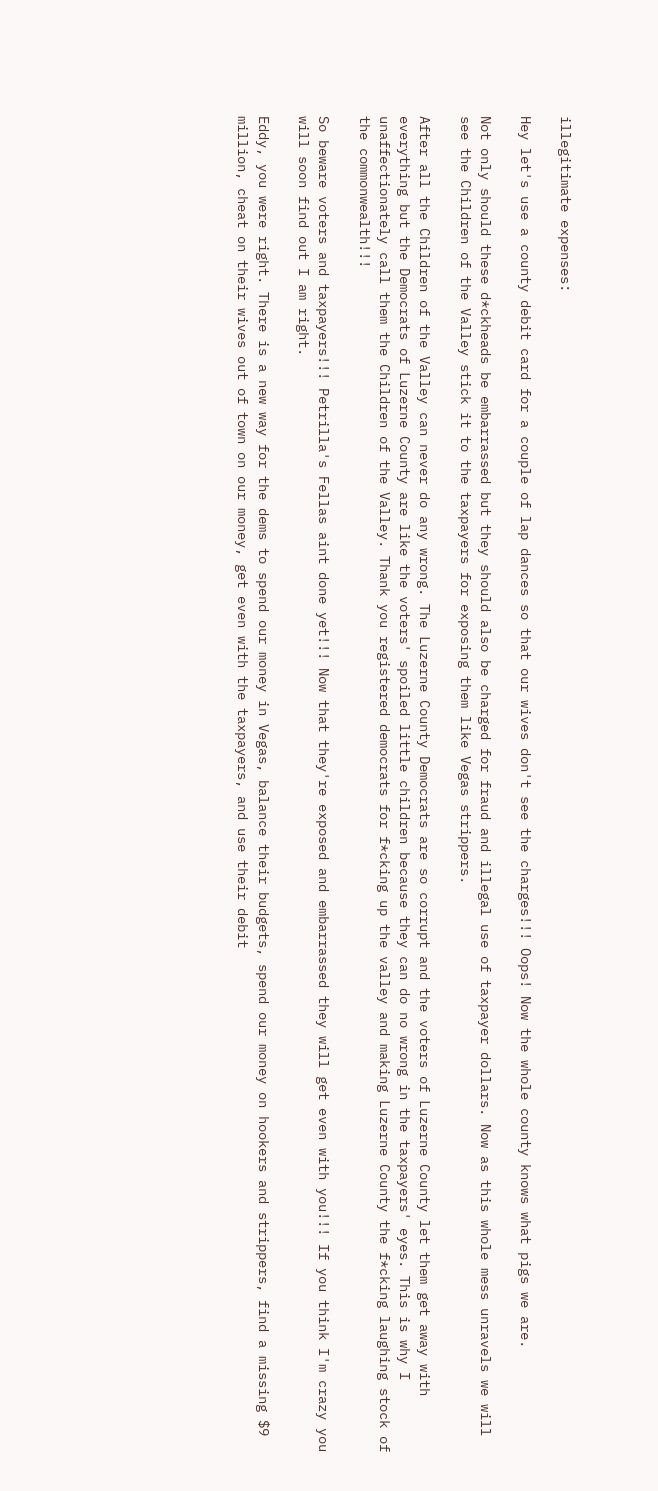illegitimate expenses:

Hey let's use a county debit card for a couple of lap dances so that our wives don't see the charges!!! Oops! Now the whole county knows what pigs we are.

Not only should these d*ckheads be embarrassed but they should also be charged for fraud and illegal use of taxpayer dollars. Now as this whole mess unravels we will see the Children of the Valley stick it to the taxpayers for exposing them like Vegas strippers.

After all the Children of the Valley can never do any wrong. The Luzerne County Democrats are so corrupt and the voters of Luzerne County let them get away with everything but the Democrats of Luzerne County are like the voters' spoiled little children because they can do no wrong in the taxpayers' eyes. This is why I unaffectionately call them the Children of the Valley. Thank you registered democrats for f*cking up the valley and making Luzerne County the f*cking laughing stock of the commonwealth!!!

So beware voters and taxpayers!!! Petrilla's Fellas aint done yet!!! Now that they're exposed and embarrassed they will get even with you!!! If you think I'm crazy you will soon find out I am right.

Eddy, you were right. There is a new way for the dems to spend our money in Vegas, balance their budgets, spend our money on hookers and strippers, find a missing $9 million, cheat on their wives out of town on our money, get even with the taxpayers, and use their debit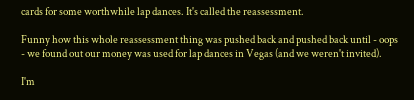cards for some worthwhile lap dances. It's called the reassessment.

Funny how this whole reassessment thing was pushed back and pushed back until - oops - we found out our money was used for lap dances in Vegas (and we weren't invited).

I'm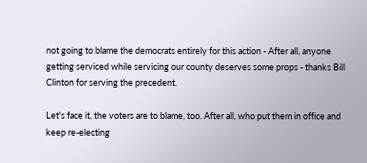not going to blame the democrats entirely for this action - After all, anyone getting serviced while servicing our county deserves some props - thanks Bill Clinton for serving the precedent.

Let's face it, the voters are to blame, too. After all, who put them in office and keep re-electing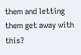them and letting them get away with this?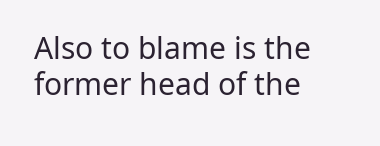Also to blame is the former head of the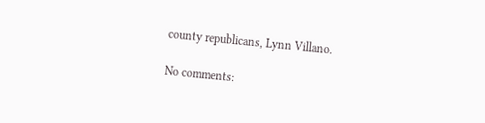county republicans, Lynn Villano.

No comments: